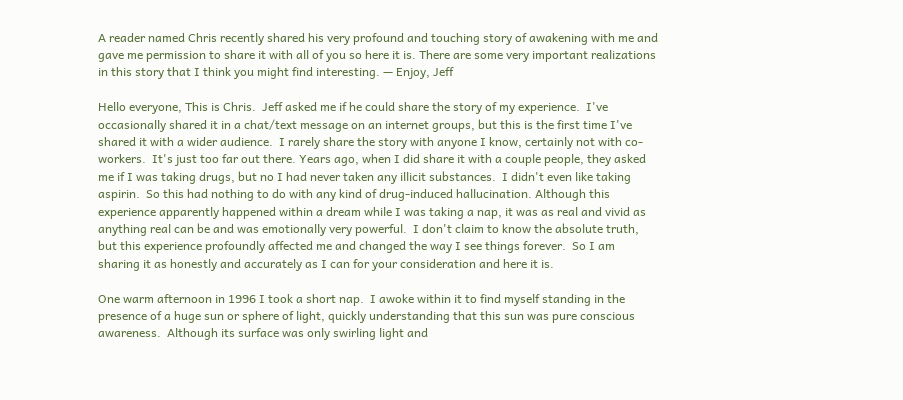A reader named Chris recently shared his very profound and touching story of awakening with me and gave me permission to share it with all of you so here it is. There are some very important realizations in this story that I think you might find interesting. — Enjoy, Jeff

Hello everyone, This is Chris.  Jeff asked me if he could share the story of my experience.  I've occasionally shared it in a chat/text message on an internet groups, but this is the first time I've shared it with a wider audience.  I rarely share the story with anyone I know, certainly not with co-workers.  It's just too far out there. Years ago, when I did share it with a couple people, they asked me if I was taking drugs, but no I had never taken any illicit substances.  I didn't even like taking aspirin.  So this had nothing to do with any kind of drug-induced hallucination. Although this experience apparently happened within a dream while I was taking a nap, it was as real and vivid as anything real can be and was emotionally very powerful.  I don't claim to know the absolute truth, but this experience profoundly affected me and changed the way I see things forever.  So I am sharing it as honestly and accurately as I can for your consideration and here it is.

One warm afternoon in 1996 I took a short nap.  I awoke within it to find myself standing in the presence of a huge sun or sphere of light, quickly understanding that this sun was pure conscious awareness.  Although its surface was only swirling light and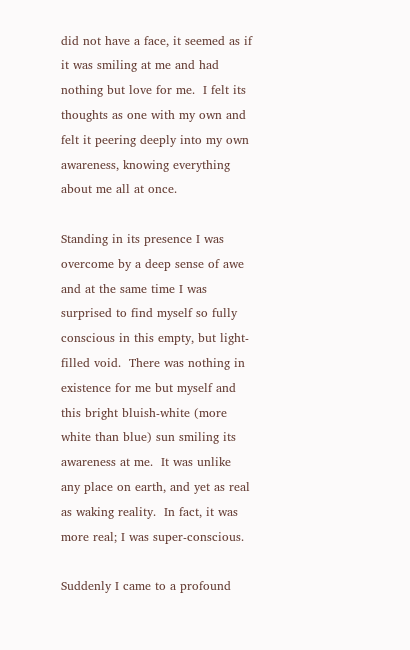did not have a face, it seemed as if it was smiling at me and had nothing but love for me.  I felt its thoughts as one with my own and felt it peering deeply into my own awareness, knowing everything about me all at once.

Standing in its presence I was overcome by a deep sense of awe and at the same time I was surprised to find myself so fully conscious in this empty, but light-filled void.  There was nothing in existence for me but myself and this bright bluish-white (more white than blue) sun smiling its awareness at me.  It was unlike any place on earth, and yet as real as waking reality.  In fact, it was more real; I was super-conscious.

Suddenly I came to a profound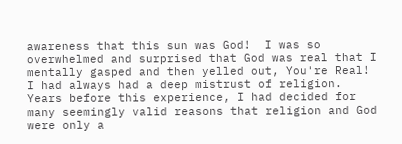awareness that this sun was God!  I was so overwhelmed and surprised that God was real that I mentally gasped and then yelled out, You're Real!  I had always had a deep mistrust of religion.  Years before this experience, I had decided for many seemingly valid reasons that religion and God were only a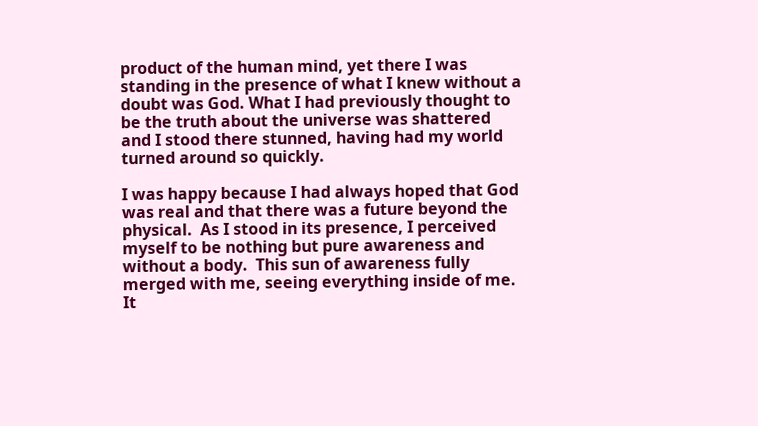product of the human mind, yet there I was standing in the presence of what I knew without a doubt was God. What I had previously thought to be the truth about the universe was shattered and I stood there stunned, having had my world turned around so quickly.

I was happy because I had always hoped that God was real and that there was a future beyond the physical.  As I stood in its presence, I perceived myself to be nothing but pure awareness and without a body.  This sun of awareness fully merged with me, seeing everything inside of me.  It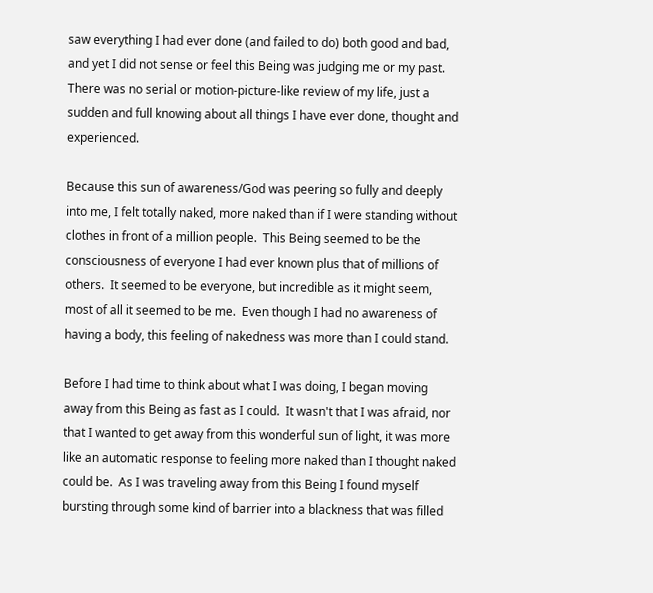saw everything I had ever done (and failed to do) both good and bad, and yet I did not sense or feel this Being was judging me or my past.  There was no serial or motion-picture-like review of my life, just a sudden and full knowing about all things I have ever done, thought and experienced.

Because this sun of awareness/God was peering so fully and deeply into me, I felt totally naked, more naked than if I were standing without clothes in front of a million people.  This Being seemed to be the consciousness of everyone I had ever known plus that of millions of others.  It seemed to be everyone, but incredible as it might seem, most of all it seemed to be me.  Even though I had no awareness of having a body, this feeling of nakedness was more than I could stand.

Before I had time to think about what I was doing, I began moving away from this Being as fast as I could.  It wasn't that I was afraid, nor that I wanted to get away from this wonderful sun of light, it was more like an automatic response to feeling more naked than I thought naked could be.  As I was traveling away from this Being I found myself bursting through some kind of barrier into a blackness that was filled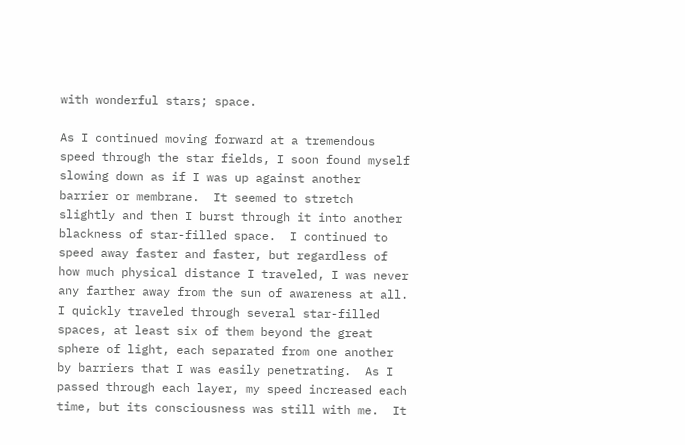with wonderful stars; space.

As I continued moving forward at a tremendous speed through the star fields, I soon found myself slowing down as if I was up against another barrier or membrane.  It seemed to stretch slightly and then I burst through it into another blackness of star-filled space.  I continued to speed away faster and faster, but regardless of how much physical distance I traveled, I was never any farther away from the sun of awareness at all.  I quickly traveled through several star-filled spaces, at least six of them beyond the great sphere of light, each separated from one another by barriers that I was easily penetrating.  As I passed through each layer, my speed increased each time, but its consciousness was still with me.  It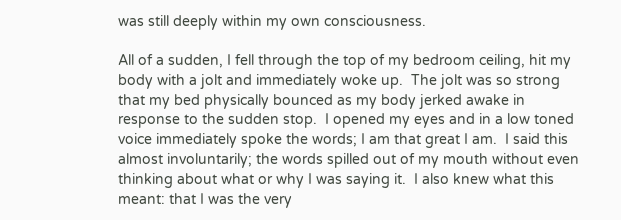was still deeply within my own consciousness.

All of a sudden, I fell through the top of my bedroom ceiling, hit my body with a jolt and immediately woke up.  The jolt was so strong that my bed physically bounced as my body jerked awake in response to the sudden stop.  I opened my eyes and in a low toned voice immediately spoke the words; I am that great I am.  I said this almost involuntarily; the words spilled out of my mouth without even thinking about what or why I was saying it.  I also knew what this meant: that I was the very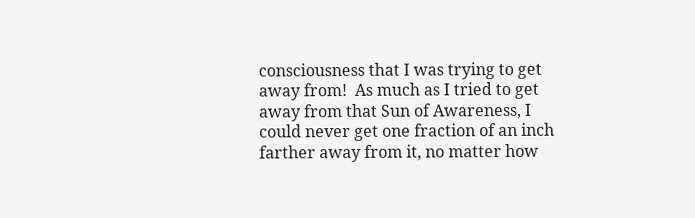consciousness that I was trying to get away from!  As much as I tried to get away from that Sun of Awareness, I could never get one fraction of an inch farther away from it, no matter how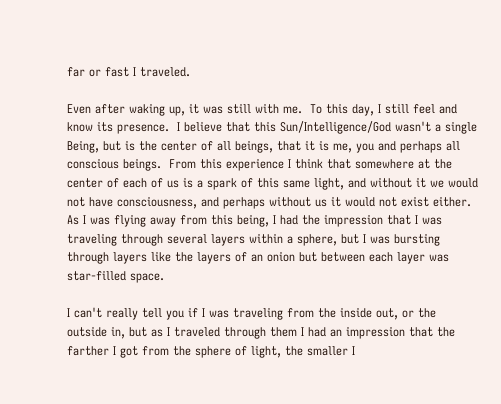far or fast I traveled.

Even after waking up, it was still with me.  To this day, I still feel and know its presence.  I believe that this Sun/Intelligence/God wasn't a single Being, but is the center of all beings, that it is me, you and perhaps all conscious beings.  From this experience I think that somewhere at the center of each of us is a spark of this same light, and without it we would not have consciousness, and perhaps without us it would not exist either.  As I was flying away from this being, I had the impression that I was traveling through several layers within a sphere, but I was bursting through layers like the layers of an onion but between each layer was star-filled space.

I can't really tell you if I was traveling from the inside out, or the outside in, but as I traveled through them I had an impression that the farther I got from the sphere of light, the smaller I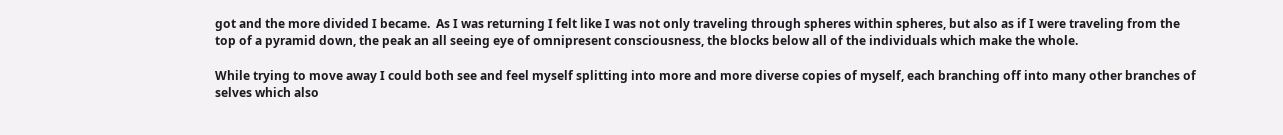got and the more divided I became.  As I was returning I felt like I was not only traveling through spheres within spheres, but also as if I were traveling from the top of a pyramid down, the peak an all seeing eye of omnipresent consciousness, the blocks below all of the individuals which make the whole.

While trying to move away I could both see and feel myself splitting into more and more diverse copies of myself, each branching off into many other branches of selves which also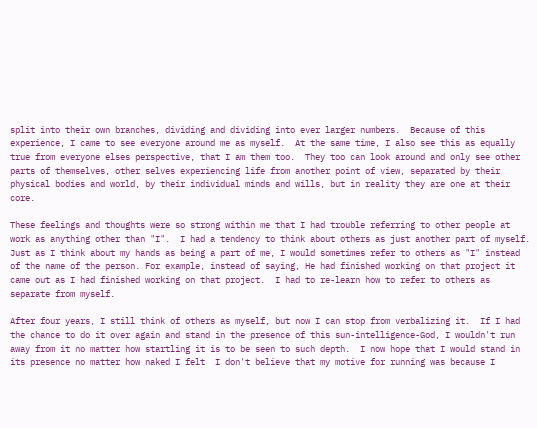split into their own branches, dividing and dividing into ever larger numbers.  Because of this experience, I came to see everyone around me as myself.  At the same time, I also see this as equally true from everyone elses perspective, that I am them too.  They too can look around and only see other parts of themselves, other selves experiencing life from another point of view, separated by their physical bodies and world, by their individual minds and wills, but in reality they are one at their core.

These feelings and thoughts were so strong within me that I had trouble referring to other people at work as anything other than "I".  I had a tendency to think about others as just another part of myself. Just as I think about my hands as being a part of me, I would sometimes refer to others as "I" instead of the name of the person. For example, instead of saying, He had finished working on that project it came out as I had finished working on that project.  I had to re-learn how to refer to others as separate from myself.

After four years, I still think of others as myself, but now I can stop from verbalizing it.  If I had the chance to do it over again and stand in the presence of this sun-intelligence-God, I wouldn't run away from it no matter how startling it is to be seen to such depth.  I now hope that I would stand in its presence no matter how naked I felt  I don't believe that my motive for running was because I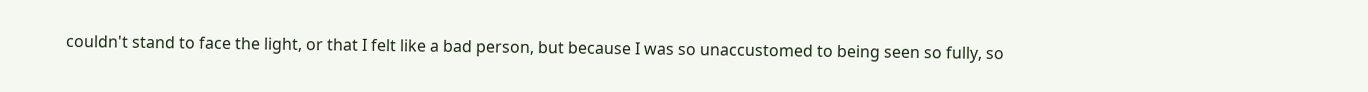couldn't stand to face the light, or that I felt like a bad person, but because I was so unaccustomed to being seen so fully, so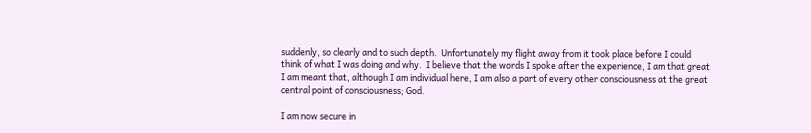suddenly, so clearly and to such depth.  Unfortunately my flight away from it took place before I could think of what I was doing and why.  I believe that the words I spoke after the experience, I am that great I am meant that, although I am individual here, I am also a part of every other consciousness at the great central point of consciousness; God.

I am now secure in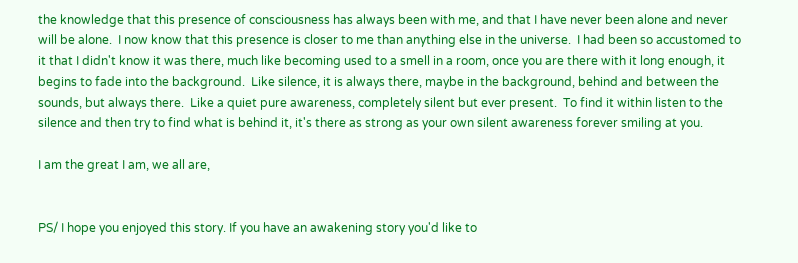the knowledge that this presence of consciousness has always been with me, and that I have never been alone and never will be alone.  I now know that this presence is closer to me than anything else in the universe.  I had been so accustomed to it that I didn't know it was there, much like becoming used to a smell in a room, once you are there with it long enough, it begins to fade into the background.  Like silence, it is always there, maybe in the background, behind and between the sounds, but always there.  Like a quiet pure awareness, completely silent but ever present.  To find it within listen to the silence and then try to find what is behind it, it's there as strong as your own silent awareness forever smiling at you.

I am the great I am, we all are,


PS/ I hope you enjoyed this story. If you have an awakening story you'd like to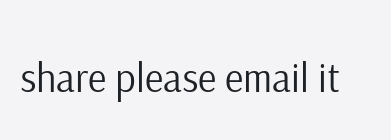share please email it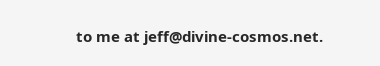to me at jeff@divine-cosmos.net.